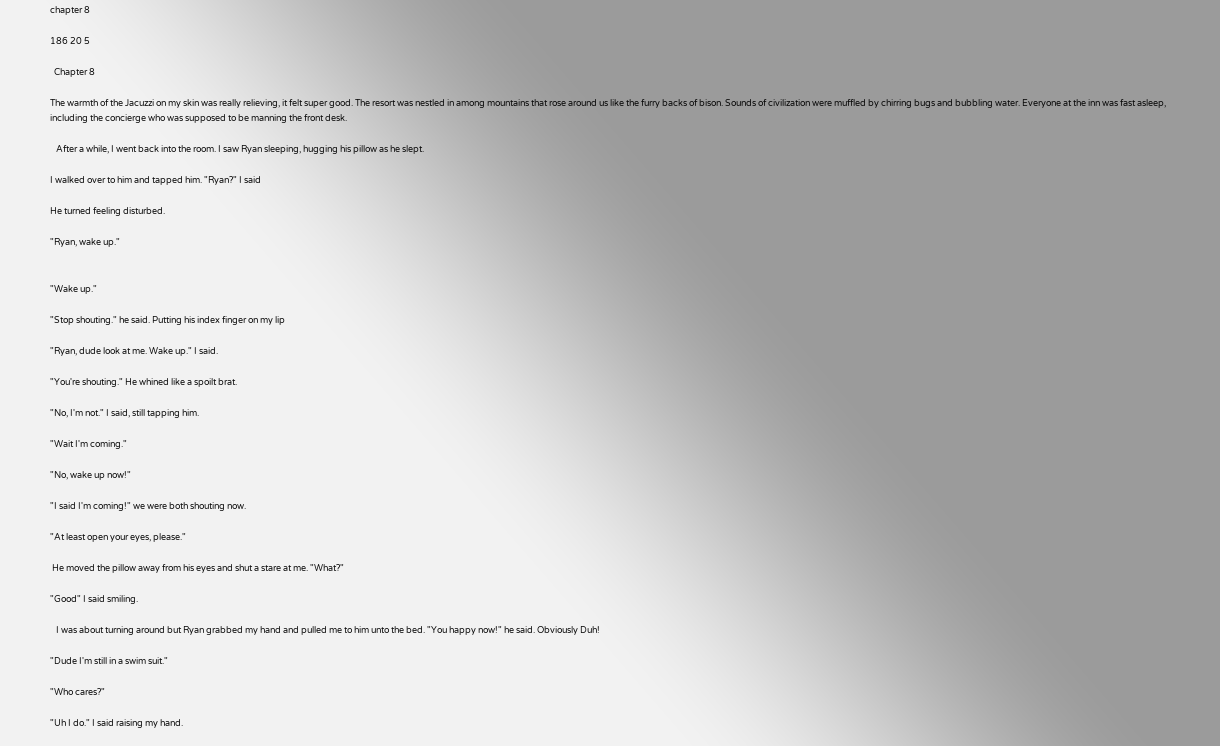chapter 8

186 20 5

  Chapter 8

The warmth of the Jacuzzi on my skin was really relieving, it felt super good. The resort was nestled in among mountains that rose around us like the furry backs of bison. Sounds of civilization were muffled by chirring bugs and bubbling water. Everyone at the inn was fast asleep, including the concierge who was supposed to be manning the front desk.

   After a while, I went back into the room. I saw Ryan sleeping, hugging his pillow as he slept.

I walked over to him and tapped him. "Ryan?" I said

He turned feeling disturbed.

"Ryan, wake up."


"Wake up."

"Stop shouting." he said. Putting his index finger on my lip

"Ryan, dude look at me. Wake up." I said.

"You're shouting." He whined like a spoilt brat.

"No, I'm not." I said, still tapping him.

"Wait I'm coming."

"No, wake up now!"

"I said I'm coming!" we were both shouting now.

"At least open your eyes, please."

 He moved the pillow away from his eyes and shut a stare at me. "What?"

"Good" I said smiling.

   I was about turning around but Ryan grabbed my hand and pulled me to him unto the bed. "You happy now!" he said. Obviously Duh!

"Dude I'm still in a swim suit."

"Who cares?"

"Uh I do." I said raising my hand.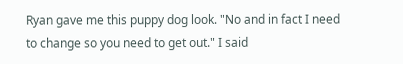Ryan gave me this puppy dog look. "No and in fact I need to change so you need to get out." I said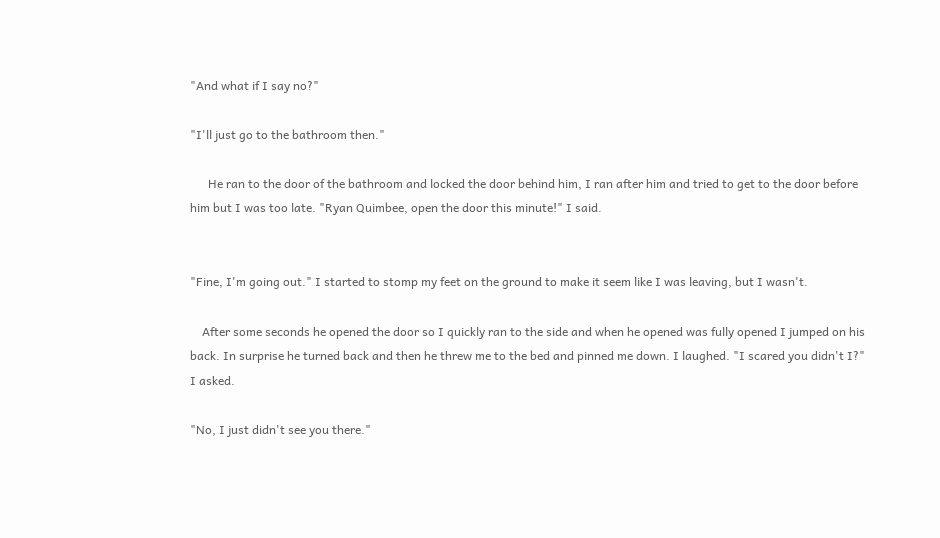"And what if I say no?"

"I'll just go to the bathroom then."

      He ran to the door of the bathroom and locked the door behind him, I ran after him and tried to get to the door before him but I was too late. "Ryan Quimbee, open the door this minute!" I said.


"Fine, I'm going out." I started to stomp my feet on the ground to make it seem like I was leaving, but I wasn't.

    After some seconds he opened the door so I quickly ran to the side and when he opened was fully opened I jumped on his back. In surprise he turned back and then he threw me to the bed and pinned me down. I laughed. "I scared you didn't I?" I asked.

"No, I just didn't see you there."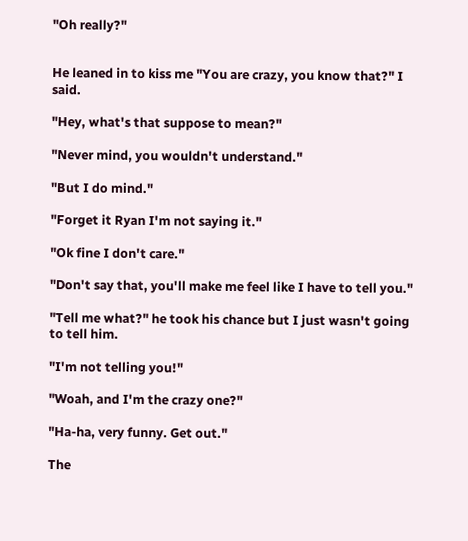"Oh really?"


He leaned in to kiss me "You are crazy, you know that?" I said.

"Hey, what's that suppose to mean?"

"Never mind, you wouldn't understand."

"But I do mind."

"Forget it Ryan I'm not saying it."

"Ok fine I don't care."

"Don't say that, you'll make me feel like I have to tell you."

"Tell me what?" he took his chance but I just wasn't going to tell him.

"I'm not telling you!"

"Woah, and I'm the crazy one?"

"Ha-ha, very funny. Get out."

The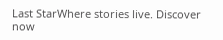Last StarWhere stories live. Discover now